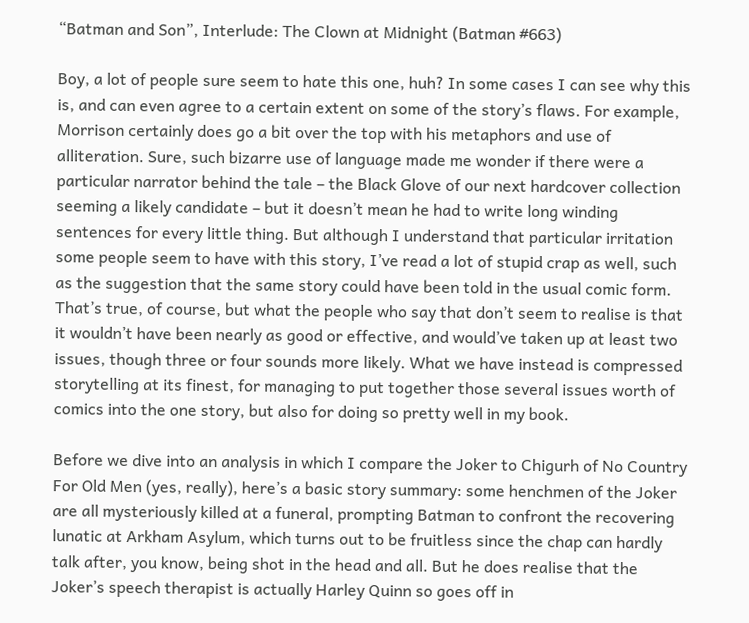“Batman and Son”, Interlude: The Clown at Midnight (Batman #663)

Boy, a lot of people sure seem to hate this one, huh? In some cases I can see why this is, and can even agree to a certain extent on some of the story’s flaws. For example, Morrison certainly does go a bit over the top with his metaphors and use of alliteration. Sure, such bizarre use of language made me wonder if there were a particular narrator behind the tale – the Black Glove of our next hardcover collection seeming a likely candidate – but it doesn’t mean he had to write long winding sentences for every little thing. But although I understand that particular irritation some people seem to have with this story, I’ve read a lot of stupid crap as well, such as the suggestion that the same story could have been told in the usual comic form. That’s true, of course, but what the people who say that don’t seem to realise is that it wouldn’t have been nearly as good or effective, and would’ve taken up at least two issues, though three or four sounds more likely. What we have instead is compressed storytelling at its finest, for managing to put together those several issues worth of comics into the one story, but also for doing so pretty well in my book.

Before we dive into an analysis in which I compare the Joker to Chigurh of No Country For Old Men (yes, really), here’s a basic story summary: some henchmen of the Joker are all mysteriously killed at a funeral, prompting Batman to confront the recovering lunatic at Arkham Asylum, which turns out to be fruitless since the chap can hardly talk after, you know, being shot in the head and all. But he does realise that the Joker’s speech therapist is actually Harley Quinn so goes off in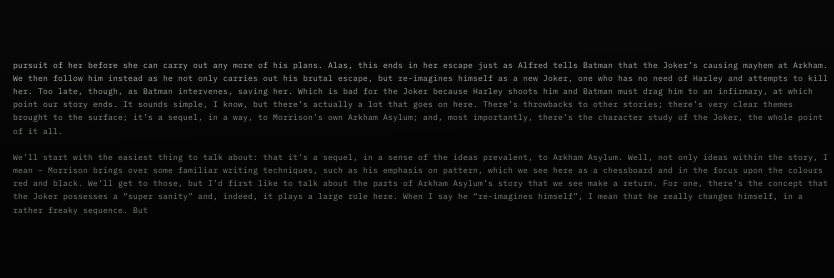pursuit of her before she can carry out any more of his plans. Alas, this ends in her escape just as Alfred tells Batman that the Joker’s causing mayhem at Arkham. We then follow him instead as he not only carries out his brutal escape, but re-imagines himself as a new Joker, one who has no need of Harley and attempts to kill her. Too late, though, as Batman intervenes, saving her. Which is bad for the Joker because Harley shoots him and Batman must drag him to an infirmary, at which point our story ends. It sounds simple, I know, but there’s actually a lot that goes on here. There’s throwbacks to other stories; there’s very clear themes brought to the surface; it’s a sequel, in a way, to Morrison’s own Arkham Asylum; and, most importantly, there’s the character study of the Joker, the whole point of it all.

We’ll start with the easiest thing to talk about: that it’s a sequel, in a sense of the ideas prevalent, to Arkham Asylum. Well, not only ideas within the story, I mean – Morrison brings over some familiar writing techniques, such as his emphasis on pattern, which we see here as a chessboard and in the focus upon the colours red and black. We’ll get to those, but I’d first like to talk about the parts of Arkham Asylum’s story that we see make a return. For one, there’s the concept that the Joker possesses a “super sanity” and, indeed, it plays a large role here. When I say he “re-imagines himself”, I mean that he really changes himself, in a rather freaky sequence. But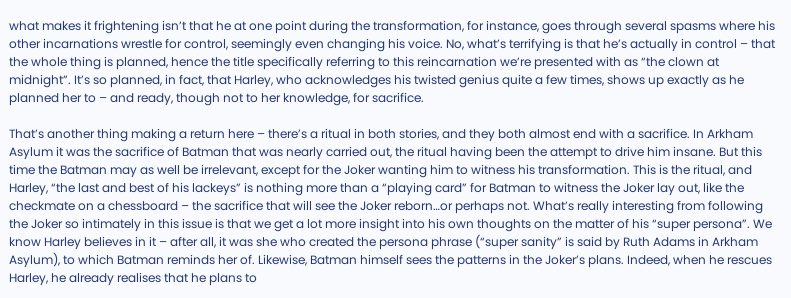what makes it frightening isn’t that he at one point during the transformation, for instance, goes through several spasms where his other incarnations wrestle for control, seemingly even changing his voice. No, what’s terrifying is that he’s actually in control – that the whole thing is planned, hence the title specifically referring to this reincarnation we’re presented with as “the clown at midnight”. It’s so planned, in fact, that Harley, who acknowledges his twisted genius quite a few times, shows up exactly as he planned her to – and ready, though not to her knowledge, for sacrifice.

That’s another thing making a return here – there’s a ritual in both stories, and they both almost end with a sacrifice. In Arkham Asylum it was the sacrifice of Batman that was nearly carried out, the ritual having been the attempt to drive him insane. But this time the Batman may as well be irrelevant, except for the Joker wanting him to witness his transformation. This is the ritual, and Harley, “the last and best of his lackeys” is nothing more than a “playing card” for Batman to witness the Joker lay out, like the checkmate on a chessboard – the sacrifice that will see the Joker reborn…or perhaps not. What’s really interesting from following the Joker so intimately in this issue is that we get a lot more insight into his own thoughts on the matter of his “super persona”. We know Harley believes in it – after all, it was she who created the persona phrase (“super sanity” is said by Ruth Adams in Arkham Asylum), to which Batman reminds her of. Likewise, Batman himself sees the patterns in the Joker’s plans. Indeed, when he rescues Harley, he already realises that he plans to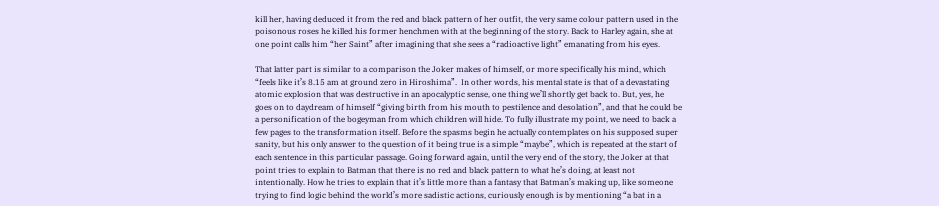kill her, having deduced it from the red and black pattern of her outfit, the very same colour pattern used in the poisonous roses he killed his former henchmen with at the beginning of the story. Back to Harley again, she at one point calls him “her Saint” after imagining that she sees a “radioactive light” emanating from his eyes.

That latter part is similar to a comparison the Joker makes of himself, or more specifically his mind, which “feels like it’s 8.15 am at ground zero in Hiroshima”.  In other words, his mental state is that of a devastating atomic explosion that was destructive in an apocalyptic sense, one thing we’ll shortly get back to. But, yes, he goes on to daydream of himself “giving birth from his mouth to pestilence and desolation”, and that he could be a personification of the bogeyman from which children will hide. To fully illustrate my point, we need to back a few pages to the transformation itself. Before the spasms begin he actually contemplates on his supposed super sanity, but his only answer to the question of it being true is a simple “maybe”, which is repeated at the start of each sentence in this particular passage. Going forward again, until the very end of the story, the Joker at that point tries to explain to Batman that there is no red and black pattern to what he’s doing, at least not intentionally. How he tries to explain that it’s little more than a fantasy that Batman’s making up, like someone trying to find logic behind the world’s more sadistic actions, curiously enough is by mentioning “a bat in a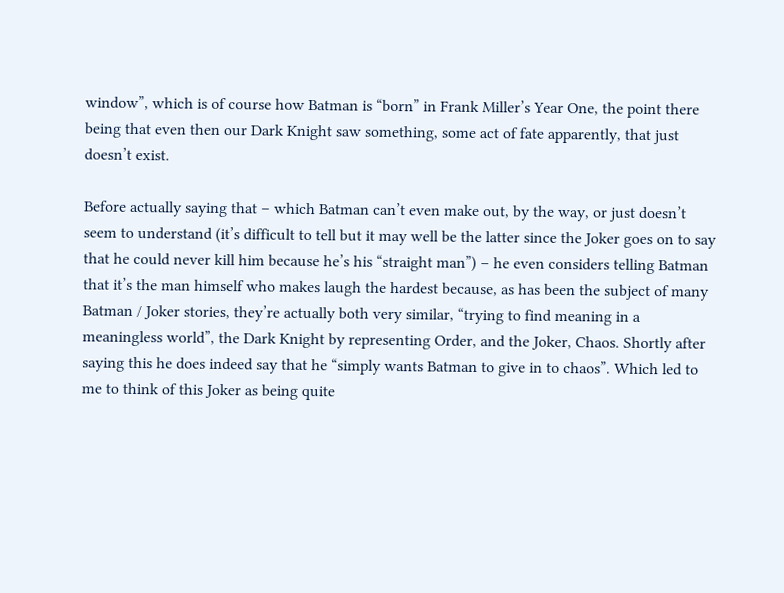window”, which is of course how Batman is “born” in Frank Miller’s Year One, the point there being that even then our Dark Knight saw something, some act of fate apparently, that just doesn’t exist.

Before actually saying that – which Batman can’t even make out, by the way, or just doesn’t seem to understand (it’s difficult to tell but it may well be the latter since the Joker goes on to say that he could never kill him because he’s his “straight man”) – he even considers telling Batman that it’s the man himself who makes laugh the hardest because, as has been the subject of many Batman / Joker stories, they’re actually both very similar, “trying to find meaning in a meaningless world”, the Dark Knight by representing Order, and the Joker, Chaos. Shortly after saying this he does indeed say that he “simply wants Batman to give in to chaos”. Which led to me to think of this Joker as being quite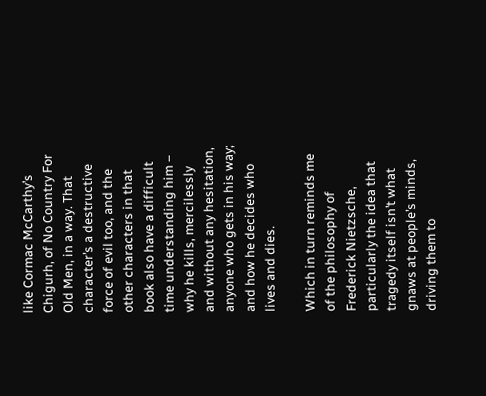like Cormac McCarthy’s Chigurh, of No Country For Old Men, in a way. That character’s a destructive force of evil too, and the other characters in that book also have a difficult time understanding him – why he kills, mercilessly and without any hesitation, anyone who gets in his way; and how he decides who lives and dies.

Which in turn reminds me of the philosophy of Frederick Nietzsche, particularly the idea that tragedy itself isn’t what gnaws at people’s minds, driving them to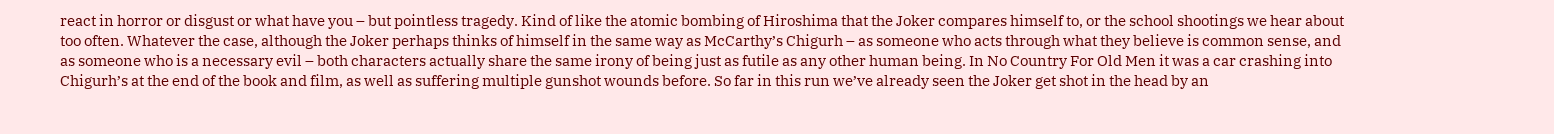react in horror or disgust or what have you – but pointless tragedy. Kind of like the atomic bombing of Hiroshima that the Joker compares himself to, or the school shootings we hear about too often. Whatever the case, although the Joker perhaps thinks of himself in the same way as McCarthy’s Chigurh – as someone who acts through what they believe is common sense, and as someone who is a necessary evil – both characters actually share the same irony of being just as futile as any other human being. In No Country For Old Men it was a car crashing into Chigurh’s at the end of the book and film, as well as suffering multiple gunshot wounds before. So far in this run we’ve already seen the Joker get shot in the head by an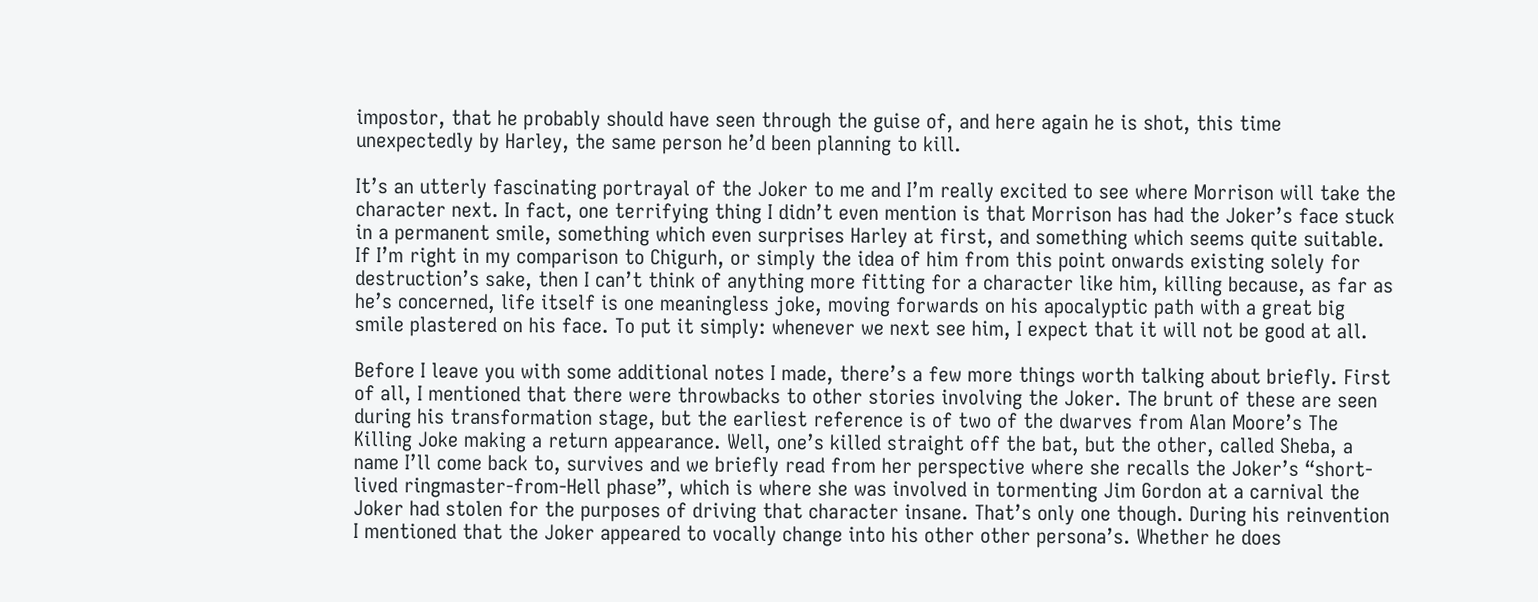impostor, that he probably should have seen through the guise of, and here again he is shot, this time unexpectedly by Harley, the same person he’d been planning to kill.

It’s an utterly fascinating portrayal of the Joker to me and I’m really excited to see where Morrison will take the character next. In fact, one terrifying thing I didn’t even mention is that Morrison has had the Joker’s face stuck in a permanent smile, something which even surprises Harley at first, and something which seems quite suitable. If I’m right in my comparison to Chigurh, or simply the idea of him from this point onwards existing solely for destruction’s sake, then I can’t think of anything more fitting for a character like him, killing because, as far as he’s concerned, life itself is one meaningless joke, moving forwards on his apocalyptic path with a great big smile plastered on his face. To put it simply: whenever we next see him, I expect that it will not be good at all.

Before I leave you with some additional notes I made, there’s a few more things worth talking about briefly. First of all, I mentioned that there were throwbacks to other stories involving the Joker. The brunt of these are seen during his transformation stage, but the earliest reference is of two of the dwarves from Alan Moore’s The Killing Joke making a return appearance. Well, one’s killed straight off the bat, but the other, called Sheba, a name I’ll come back to, survives and we briefly read from her perspective where she recalls the Joker’s “short-lived ringmaster-from-Hell phase”, which is where she was involved in tormenting Jim Gordon at a carnival the Joker had stolen for the purposes of driving that character insane. That’s only one though. During his reinvention I mentioned that the Joker appeared to vocally change into his other other persona’s. Whether he does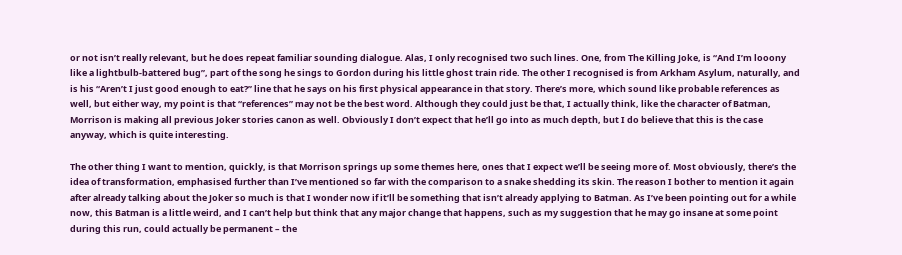or not isn’t really relevant, but he does repeat familiar sounding dialogue. Alas, I only recognised two such lines. One, from The Killing Joke, is “And I’m looony like a lightbulb-battered bug”, part of the song he sings to Gordon during his little ghost train ride. The other I recognised is from Arkham Asylum, naturally, and is his “Aren’t I just good enough to eat?” line that he says on his first physical appearance in that story. There’s more, which sound like probable references as well, but either way, my point is that “references” may not be the best word. Although they could just be that, I actually think, like the character of Batman, Morrison is making all previous Joker stories canon as well. Obviously I don’t expect that he’ll go into as much depth, but I do believe that this is the case anyway, which is quite interesting.

The other thing I want to mention, quickly, is that Morrison springs up some themes here, ones that I expect we’ll be seeing more of. Most obviously, there’s the idea of transformation, emphasised further than I’ve mentioned so far with the comparison to a snake shedding its skin. The reason I bother to mention it again after already talking about the Joker so much is that I wonder now if it’ll be something that isn’t already applying to Batman. As I’ve been pointing out for a while now, this Batman is a little weird, and I can’t help but think that any major change that happens, such as my suggestion that he may go insane at some point during this run, could actually be permanent – the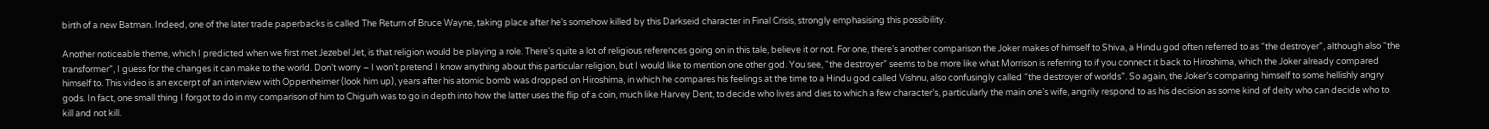birth of a new Batman. Indeed, one of the later trade paperbacks is called The Return of Bruce Wayne, taking place after he’s somehow killed by this Darkseid character in Final Crisis, strongly emphasising this possibility.

Another noticeable theme, which I predicted when we first met Jezebel Jet, is that religion would be playing a role. There’s quite a lot of religious references going on in this tale, believe it or not. For one, there’s another comparison the Joker makes of himself to Shiva, a Hindu god often referred to as “the destroyer”, although also “the transformer”, I guess for the changes it can make to the world. Don’t worry – I won’t pretend I know anything about this particular religion, but I would like to mention one other god. You see, “the destroyer” seems to be more like what Morrison is referring to if you connect it back to Hiroshima, which the Joker already compared himself to. This video is an excerpt of an interview with Oppenheimer (look him up), years after his atomic bomb was dropped on Hiroshima, in which he compares his feelings at the time to a Hindu god called Vishnu, also confusingly called “the destroyer of worlds”. So again, the Joker’s comparing himself to some hellishly angry gods. In fact, one small thing I forgot to do in my comparison of him to Chigurh was to go in depth into how the latter uses the flip of a coin, much like Harvey Dent, to decide who lives and dies to which a few character’s, particularly the main one’s wife, angrily respond to as his decision as some kind of deity who can decide who to kill and not kill.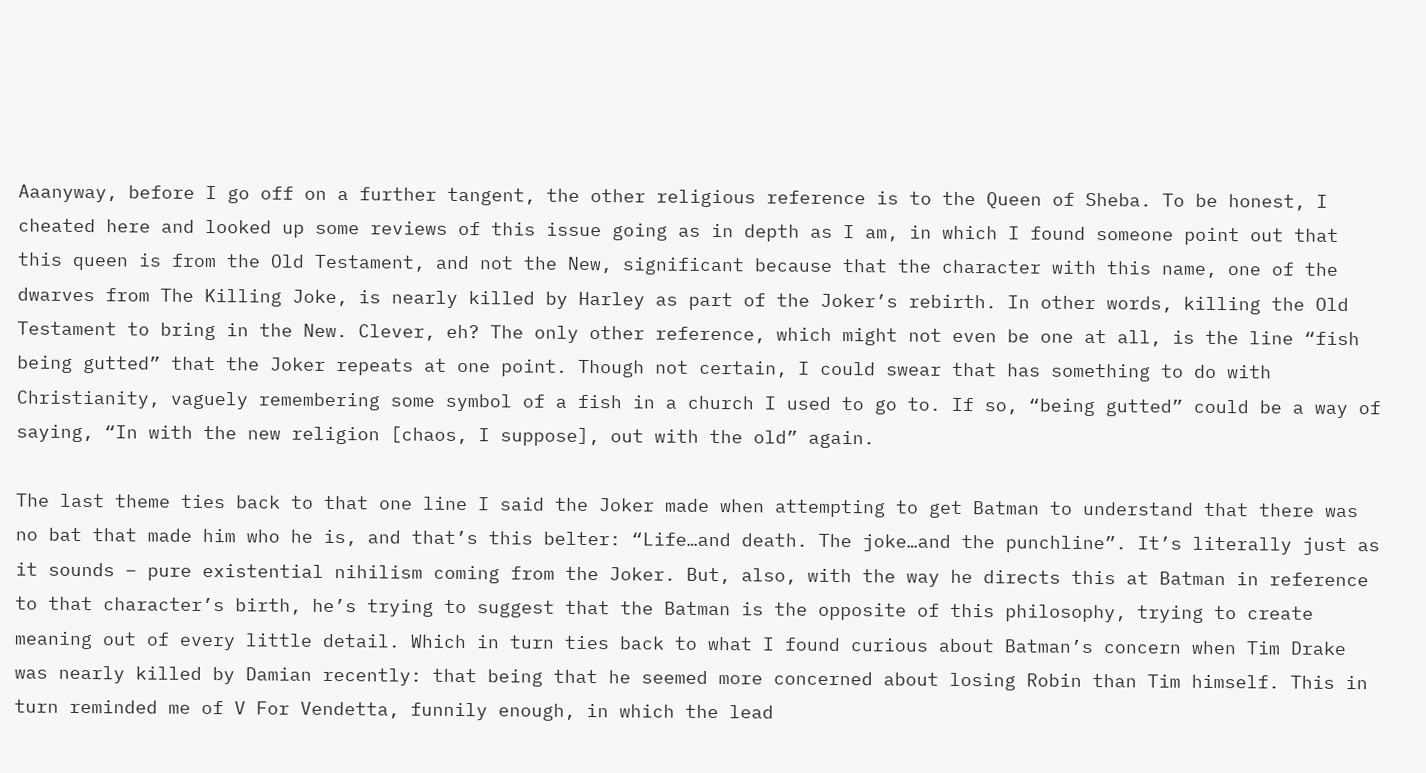Aaanyway, before I go off on a further tangent, the other religious reference is to the Queen of Sheba. To be honest, I cheated here and looked up some reviews of this issue going as in depth as I am, in which I found someone point out that this queen is from the Old Testament, and not the New, significant because that the character with this name, one of the dwarves from The Killing Joke, is nearly killed by Harley as part of the Joker’s rebirth. In other words, killing the Old Testament to bring in the New. Clever, eh? The only other reference, which might not even be one at all, is the line “fish being gutted” that the Joker repeats at one point. Though not certain, I could swear that has something to do with Christianity, vaguely remembering some symbol of a fish in a church I used to go to. If so, “being gutted” could be a way of saying, “In with the new religion [chaos, I suppose], out with the old” again.

The last theme ties back to that one line I said the Joker made when attempting to get Batman to understand that there was no bat that made him who he is, and that’s this belter: “Life…and death. The joke…and the punchline”. It’s literally just as it sounds – pure existential nihilism coming from the Joker. But, also, with the way he directs this at Batman in reference to that character’s birth, he’s trying to suggest that the Batman is the opposite of this philosophy, trying to create meaning out of every little detail. Which in turn ties back to what I found curious about Batman’s concern when Tim Drake was nearly killed by Damian recently: that being that he seemed more concerned about losing Robin than Tim himself. This in turn reminded me of V For Vendetta, funnily enough, in which the lead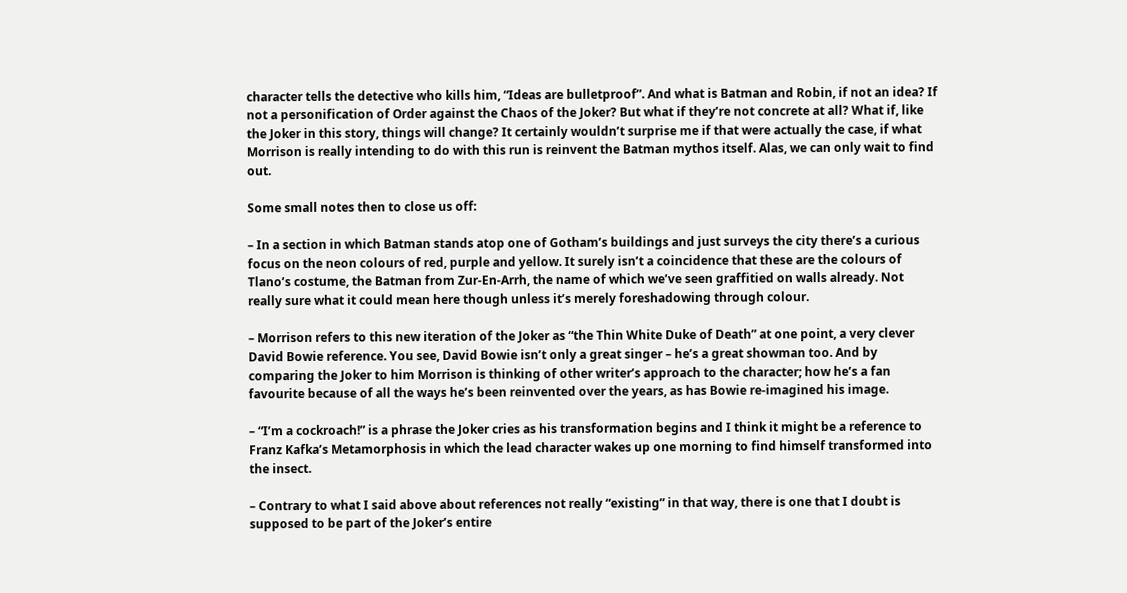character tells the detective who kills him, “Ideas are bulletproof”. And what is Batman and Robin, if not an idea? If not a personification of Order against the Chaos of the Joker? But what if they’re not concrete at all? What if, like the Joker in this story, things will change? It certainly wouldn’t surprise me if that were actually the case, if what Morrison is really intending to do with this run is reinvent the Batman mythos itself. Alas, we can only wait to find out.

Some small notes then to close us off:

– In a section in which Batman stands atop one of Gotham’s buildings and just surveys the city there’s a curious focus on the neon colours of red, purple and yellow. It surely isn’t a coincidence that these are the colours of Tlano’s costume, the Batman from Zur-En-Arrh, the name of which we’ve seen graffitied on walls already. Not really sure what it could mean here though unless it’s merely foreshadowing through colour.

– Morrison refers to this new iteration of the Joker as “the Thin White Duke of Death” at one point, a very clever David Bowie reference. You see, David Bowie isn’t only a great singer – he’s a great showman too. And by comparing the Joker to him Morrison is thinking of other writer’s approach to the character; how he’s a fan favourite because of all the ways he’s been reinvented over the years, as has Bowie re-imagined his image.

– “I’m a cockroach!” is a phrase the Joker cries as his transformation begins and I think it might be a reference to Franz Kafka’s Metamorphosis in which the lead character wakes up one morning to find himself transformed into the insect.

– Contrary to what I said above about references not really “existing” in that way, there is one that I doubt is supposed to be part of the Joker’s entire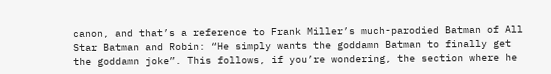canon, and that’s a reference to Frank Miller’s much-parodied Batman of All Star Batman and Robin: “He simply wants the goddamn Batman to finally get the goddamn joke”. This follows, if you’re wondering, the section where he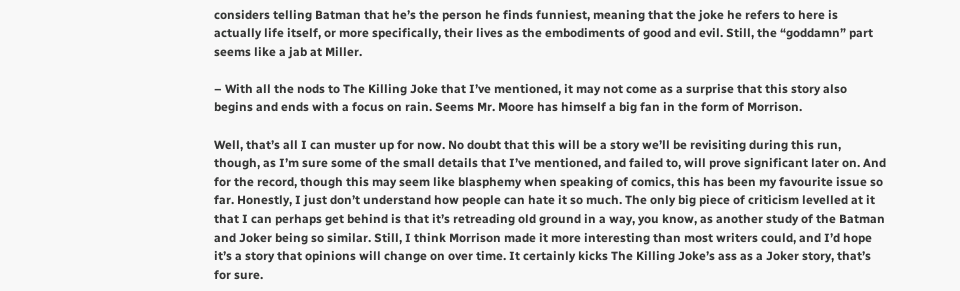considers telling Batman that he’s the person he finds funniest, meaning that the joke he refers to here is actually life itself, or more specifically, their lives as the embodiments of good and evil. Still, the “goddamn” part seems like a jab at Miller.

– With all the nods to The Killing Joke that I’ve mentioned, it may not come as a surprise that this story also begins and ends with a focus on rain. Seems Mr. Moore has himself a big fan in the form of Morrison.

Well, that’s all I can muster up for now. No doubt that this will be a story we’ll be revisiting during this run, though, as I’m sure some of the small details that I’ve mentioned, and failed to, will prove significant later on. And for the record, though this may seem like blasphemy when speaking of comics, this has been my favourite issue so far. Honestly, I just don’t understand how people can hate it so much. The only big piece of criticism levelled at it that I can perhaps get behind is that it’s retreading old ground in a way, you know, as another study of the Batman and Joker being so similar. Still, I think Morrison made it more interesting than most writers could, and I’d hope it’s a story that opinions will change on over time. It certainly kicks The Killing Joke’s ass as a Joker story, that’s for sure.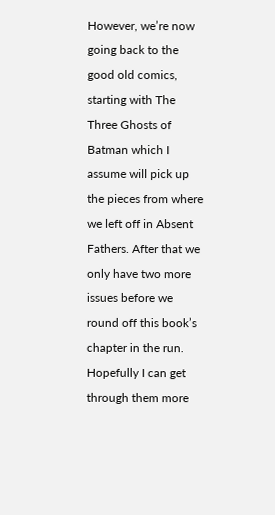However, we’re now going back to the good old comics, starting with The Three Ghosts of Batman which I assume will pick up the pieces from where we left off in Absent Fathers. After that we only have two more issues before we round off this book’s chapter in the run. Hopefully I can get through them more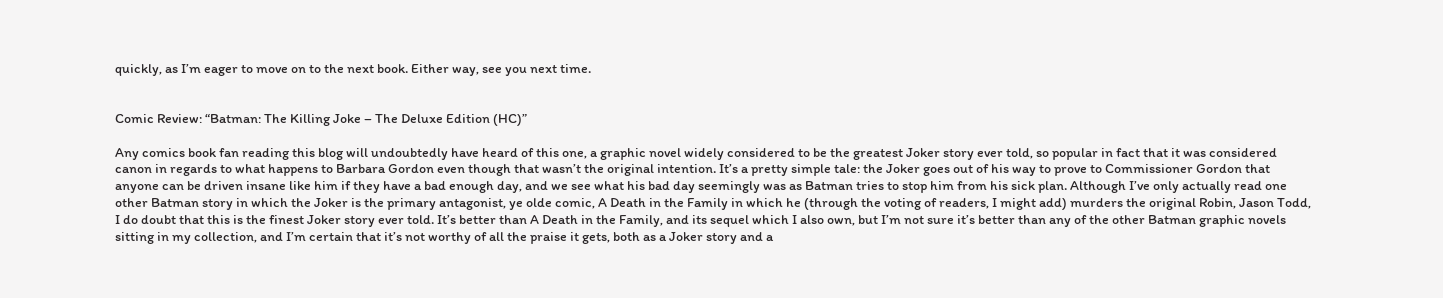quickly, as I’m eager to move on to the next book. Either way, see you next time.


Comic Review: “Batman: The Killing Joke – The Deluxe Edition (HC)”

Any comics book fan reading this blog will undoubtedly have heard of this one, a graphic novel widely considered to be the greatest Joker story ever told, so popular in fact that it was considered canon in regards to what happens to Barbara Gordon even though that wasn’t the original intention. It’s a pretty simple tale: the Joker goes out of his way to prove to Commissioner Gordon that anyone can be driven insane like him if they have a bad enough day, and we see what his bad day seemingly was as Batman tries to stop him from his sick plan. Although I’ve only actually read one other Batman story in which the Joker is the primary antagonist, ye olde comic, A Death in the Family in which he (through the voting of readers, I might add) murders the original Robin, Jason Todd, I do doubt that this is the finest Joker story ever told. It’s better than A Death in the Family, and its sequel which I also own, but I’m not sure it’s better than any of the other Batman graphic novels sitting in my collection, and I’m certain that it’s not worthy of all the praise it gets, both as a Joker story and a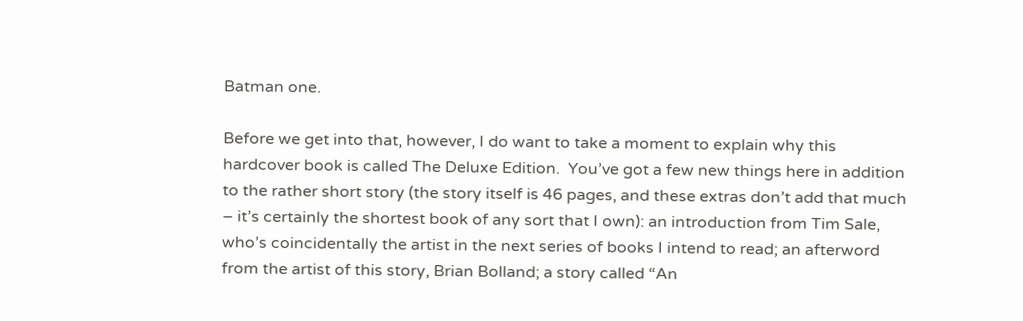Batman one.

Before we get into that, however, I do want to take a moment to explain why this hardcover book is called The Deluxe Edition.  You’ve got a few new things here in addition to the rather short story (the story itself is 46 pages, and these extras don’t add that much – it’s certainly the shortest book of any sort that I own): an introduction from Tim Sale, who’s coincidentally the artist in the next series of books I intend to read; an afterword from the artist of this story, Brian Bolland; a story called “An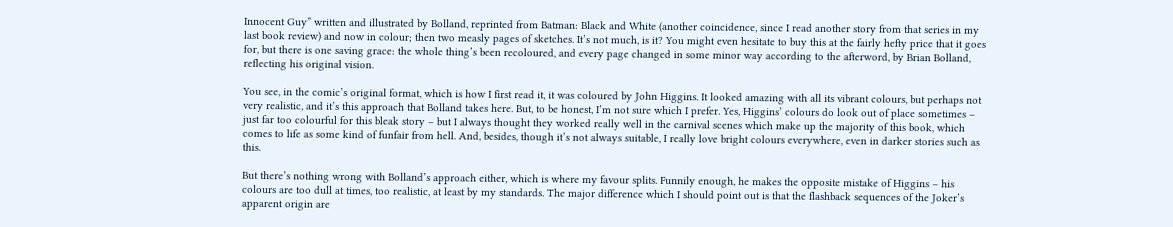Innocent Guy” written and illustrated by Bolland, reprinted from Batman: Black and White (another coincidence, since I read another story from that series in my last book review) and now in colour; then two measly pages of sketches. It’s not much, is it? You might even hesitate to buy this at the fairly hefty price that it goes for, but there is one saving grace: the whole thing’s been recoloured, and every page changed in some minor way according to the afterword, by Brian Bolland, reflecting his original vision.

You see, in the comic’s original format, which is how I first read it, it was coloured by John Higgins. It looked amazing with all its vibrant colours, but perhaps not very realistic, and it’s this approach that Bolland takes here. But, to be honest, I’m not sure which I prefer. Yes, Higgins’ colours do look out of place sometimes – just far too colourful for this bleak story – but I always thought they worked really well in the carnival scenes which make up the majority of this book, which comes to life as some kind of funfair from hell. And, besides, though it’s not always suitable, I really love bright colours everywhere, even in darker stories such as this.

But there’s nothing wrong with Bolland’s approach either, which is where my favour splits. Funnily enough, he makes the opposite mistake of Higgins – his colours are too dull at times, too realistic, at least by my standards. The major difference which I should point out is that the flashback sequences of the Joker’s apparent origin are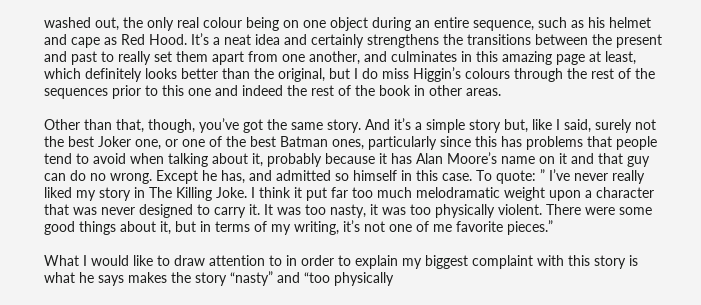washed out, the only real colour being on one object during an entire sequence, such as his helmet and cape as Red Hood. It’s a neat idea and certainly strengthens the transitions between the present and past to really set them apart from one another, and culminates in this amazing page at least, which definitely looks better than the original, but I do miss Higgin’s colours through the rest of the sequences prior to this one and indeed the rest of the book in other areas.

Other than that, though, you’ve got the same story. And it’s a simple story but, like I said, surely not the best Joker one, or one of the best Batman ones, particularly since this has problems that people tend to avoid when talking about it, probably because it has Alan Moore’s name on it and that guy can do no wrong. Except he has, and admitted so himself in this case. To quote: ” I’ve never really liked my story in The Killing Joke. I think it put far too much melodramatic weight upon a character that was never designed to carry it. It was too nasty, it was too physically violent. There were some good things about it, but in terms of my writing, it’s not one of me favorite pieces.”

What I would like to draw attention to in order to explain my biggest complaint with this story is what he says makes the story “nasty” and “too physically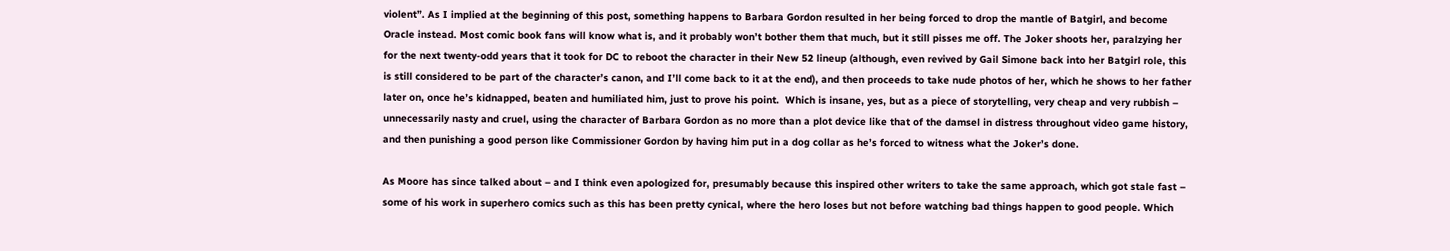violent”. As I implied at the beginning of this post, something happens to Barbara Gordon resulted in her being forced to drop the mantle of Batgirl, and become Oracle instead. Most comic book fans will know what is, and it probably won’t bother them that much, but it still pisses me off. The Joker shoots her, paralzying her for the next twenty-odd years that it took for DC to reboot the character in their New 52 lineup (although, even revived by Gail Simone back into her Batgirl role, this is still considered to be part of the character’s canon, and I’ll come back to it at the end), and then proceeds to take nude photos of her, which he shows to her father later on, once he’s kidnapped, beaten and humiliated him, just to prove his point.  Which is insane, yes, but as a piece of storytelling, very cheap and very rubbish – unnecessarily nasty and cruel, using the character of Barbara Gordon as no more than a plot device like that of the damsel in distress throughout video game history, and then punishing a good person like Commissioner Gordon by having him put in a dog collar as he’s forced to witness what the Joker’s done.

As Moore has since talked about – and I think even apologized for, presumably because this inspired other writers to take the same approach, which got stale fast – some of his work in superhero comics such as this has been pretty cynical, where the hero loses but not before watching bad things happen to good people. Which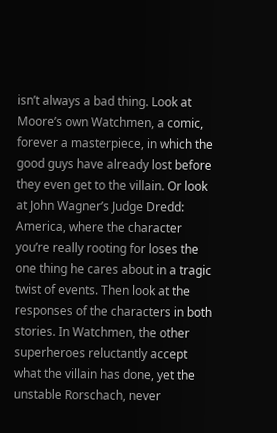isn’t always a bad thing. Look at Moore’s own Watchmen, a comic, forever a masterpiece, in which the good guys have already lost before they even get to the villain. Or look at John Wagner’s Judge Dredd: America, where the character you’re really rooting for loses the one thing he cares about in a tragic twist of events. Then look at the responses of the characters in both stories. In Watchmen, the other superheroes reluctantly accept what the villain has done, yet the unstable Rorschach, never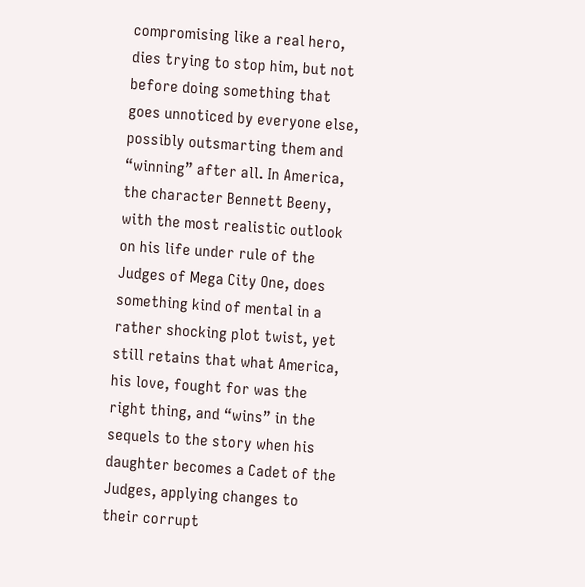compromising like a real hero, dies trying to stop him, but not before doing something that goes unnoticed by everyone else, possibly outsmarting them and “winning” after all. In America, the character Bennett Beeny, with the most realistic outlook on his life under rule of the Judges of Mega City One, does something kind of mental in a rather shocking plot twist, yet still retains that what America, his love, fought for was the right thing, and “wins” in the sequels to the story when his daughter becomes a Cadet of the Judges, applying changes to their corrupt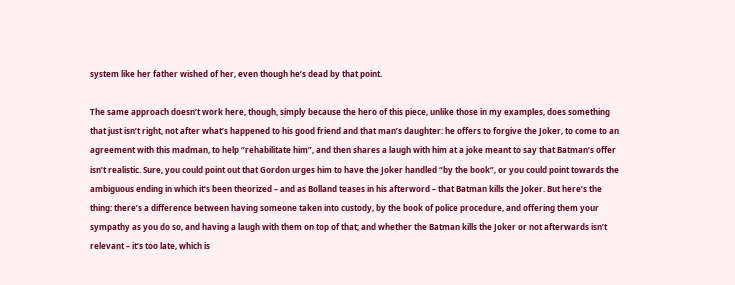system like her father wished of her, even though he’s dead by that point.

The same approach doesn’t work here, though, simply because the hero of this piece, unlike those in my examples, does something that just isn’t right, not after what’s happened to his good friend and that man’s daughter: he offers to forgive the Joker, to come to an agreement with this madman, to help “rehabilitate him”, and then shares a laugh with him at a joke meant to say that Batman’s offer isn’t realistic. Sure, you could point out that Gordon urges him to have the Joker handled “by the book”, or you could point towards the ambiguous ending in which it’s been theorized – and as Bolland teases in his afterword – that Batman kills the Joker. But here’s the thing: there’s a difference between having someone taken into custody, by the book of police procedure, and offering them your sympathy as you do so, and having a laugh with them on top of that; and whether the Batman kills the Joker or not afterwards isn’t relevant – it’s too late, which is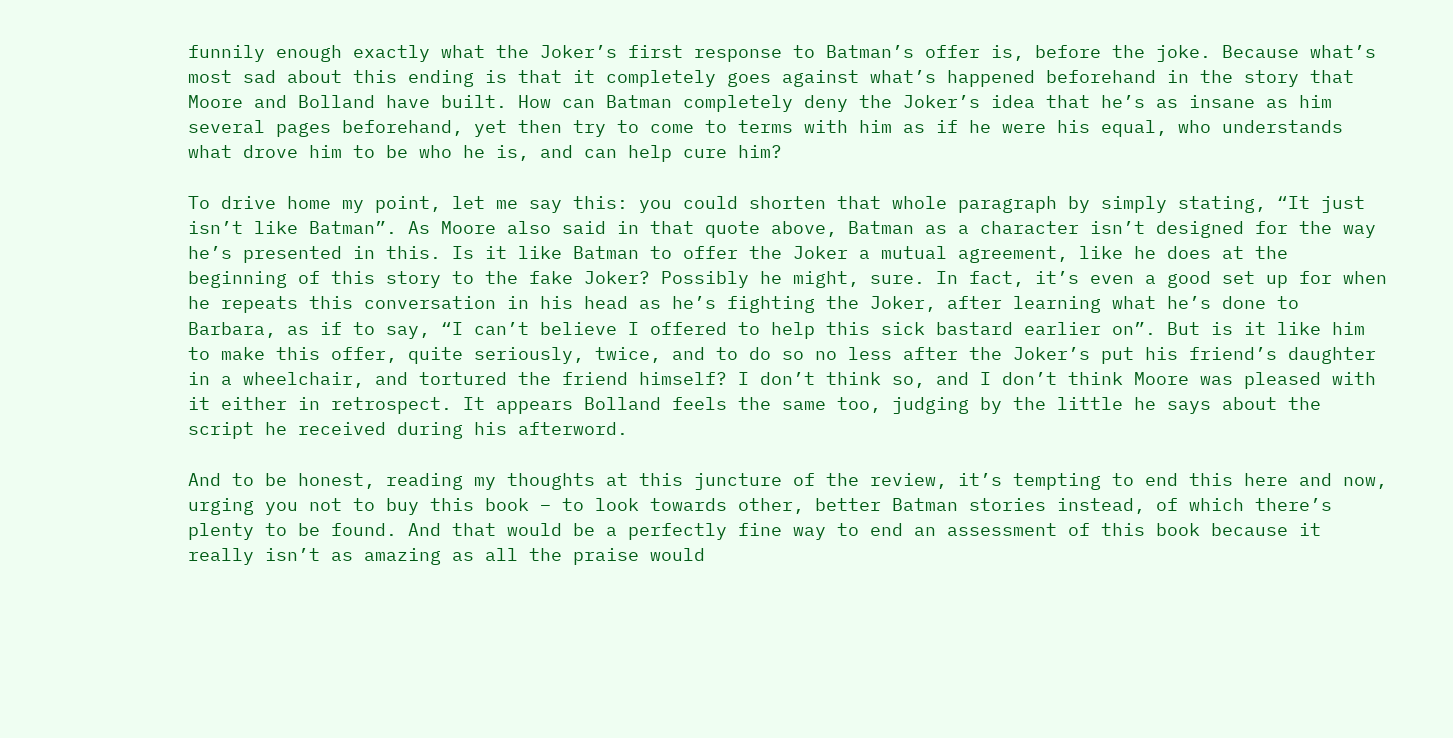funnily enough exactly what the Joker’s first response to Batman’s offer is, before the joke. Because what’s most sad about this ending is that it completely goes against what’s happened beforehand in the story that Moore and Bolland have built. How can Batman completely deny the Joker’s idea that he’s as insane as him several pages beforehand, yet then try to come to terms with him as if he were his equal, who understands what drove him to be who he is, and can help cure him?

To drive home my point, let me say this: you could shorten that whole paragraph by simply stating, “It just isn’t like Batman”. As Moore also said in that quote above, Batman as a character isn’t designed for the way he’s presented in this. Is it like Batman to offer the Joker a mutual agreement, like he does at the beginning of this story to the fake Joker? Possibly he might, sure. In fact, it’s even a good set up for when he repeats this conversation in his head as he’s fighting the Joker, after learning what he’s done to Barbara, as if to say, “I can’t believe I offered to help this sick bastard earlier on”. But is it like him to make this offer, quite seriously, twice, and to do so no less after the Joker’s put his friend’s daughter in a wheelchair, and tortured the friend himself? I don’t think so, and I don’t think Moore was pleased with it either in retrospect. It appears Bolland feels the same too, judging by the little he says about the script he received during his afterword.

And to be honest, reading my thoughts at this juncture of the review, it’s tempting to end this here and now, urging you not to buy this book – to look towards other, better Batman stories instead, of which there’s plenty to be found. And that would be a perfectly fine way to end an assessment of this book because it really isn’t as amazing as all the praise would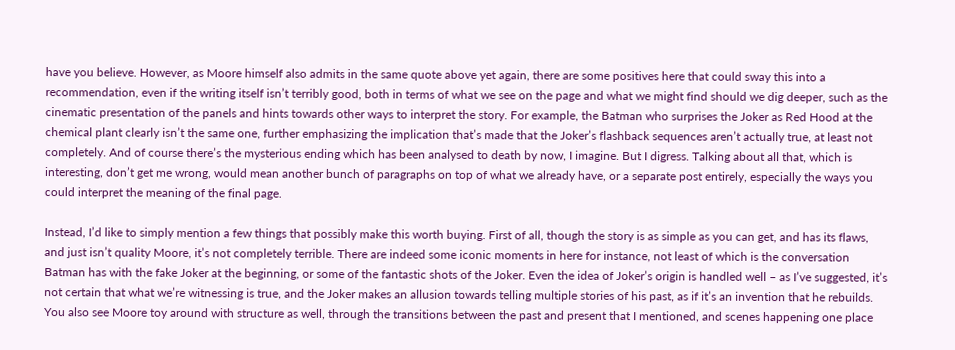have you believe. However, as Moore himself also admits in the same quote above yet again, there are some positives here that could sway this into a recommendation, even if the writing itself isn’t terribly good, both in terms of what we see on the page and what we might find should we dig deeper, such as the cinematic presentation of the panels and hints towards other ways to interpret the story. For example, the Batman who surprises the Joker as Red Hood at the chemical plant clearly isn’t the same one, further emphasizing the implication that’s made that the Joker’s flashback sequences aren’t actually true, at least not completely. And of course there’s the mysterious ending which has been analysed to death by now, I imagine. But I digress. Talking about all that, which is interesting, don’t get me wrong, would mean another bunch of paragraphs on top of what we already have, or a separate post entirely, especially the ways you could interpret the meaning of the final page.

Instead, I’d like to simply mention a few things that possibly make this worth buying. First of all, though the story is as simple as you can get, and has its flaws, and just isn’t quality Moore, it’s not completely terrible. There are indeed some iconic moments in here for instance, not least of which is the conversation Batman has with the fake Joker at the beginning, or some of the fantastic shots of the Joker. Even the idea of Joker’s origin is handled well – as I’ve suggested, it’s not certain that what we’re witnessing is true, and the Joker makes an allusion towards telling multiple stories of his past, as if it’s an invention that he rebuilds. You also see Moore toy around with structure as well, through the transitions between the past and present that I mentioned, and scenes happening one place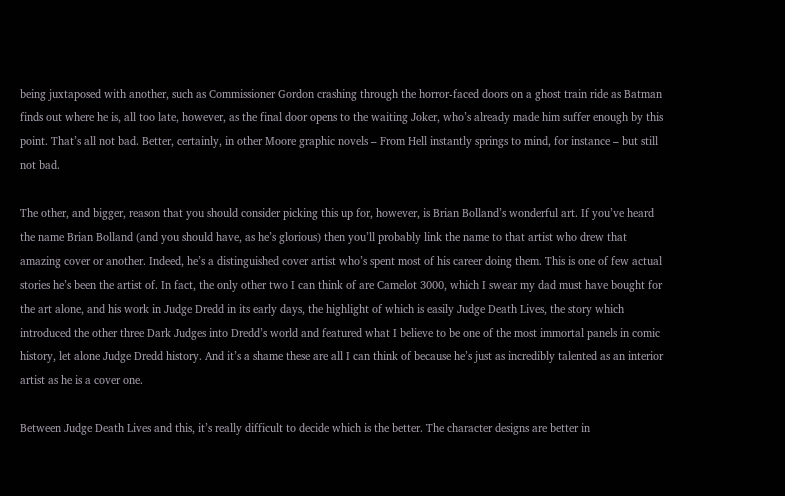being juxtaposed with another, such as Commissioner Gordon crashing through the horror-faced doors on a ghost train ride as Batman finds out where he is, all too late, however, as the final door opens to the waiting Joker, who’s already made him suffer enough by this point. That’s all not bad. Better, certainly, in other Moore graphic novels – From Hell instantly springs to mind, for instance – but still not bad.

The other, and bigger, reason that you should consider picking this up for, however, is Brian Bolland’s wonderful art. If you’ve heard the name Brian Bolland (and you should have, as he’s glorious) then you’ll probably link the name to that artist who drew that amazing cover or another. Indeed, he’s a distinguished cover artist who’s spent most of his career doing them. This is one of few actual stories he’s been the artist of. In fact, the only other two I can think of are Camelot 3000, which I swear my dad must have bought for the art alone, and his work in Judge Dredd in its early days, the highlight of which is easily Judge Death Lives, the story which introduced the other three Dark Judges into Dredd’s world and featured what I believe to be one of the most immortal panels in comic history, let alone Judge Dredd history. And it’s a shame these are all I can think of because he’s just as incredibly talented as an interior artist as he is a cover one.

Between Judge Death Lives and this, it’s really difficult to decide which is the better. The character designs are better in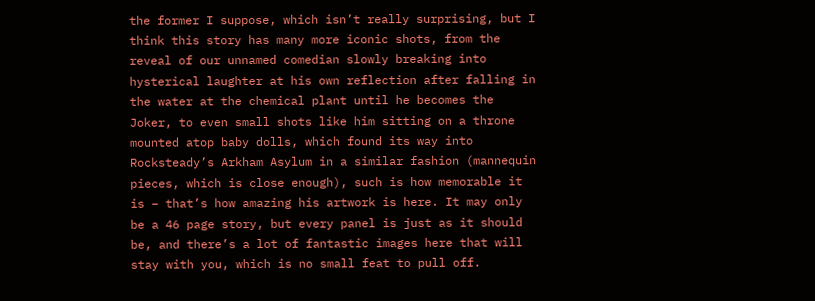the former I suppose, which isn’t really surprising, but I think this story has many more iconic shots, from the reveal of our unnamed comedian slowly breaking into hysterical laughter at his own reflection after falling in the water at the chemical plant until he becomes the Joker, to even small shots like him sitting on a throne mounted atop baby dolls, which found its way into Rocksteady’s Arkham Asylum in a similar fashion (mannequin pieces, which is close enough), such is how memorable it is – that’s how amazing his artwork is here. It may only be a 46 page story, but every panel is just as it should be, and there’s a lot of fantastic images here that will stay with you, which is no small feat to pull off.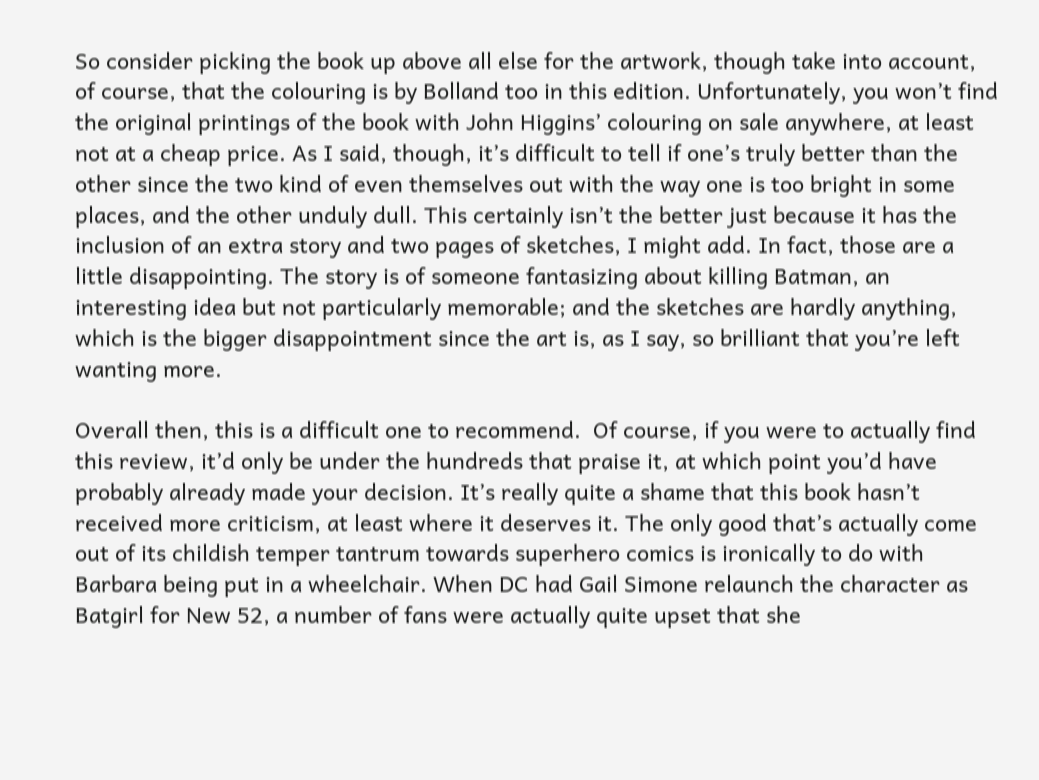So consider picking the book up above all else for the artwork, though take into account, of course, that the colouring is by Bolland too in this edition. Unfortunately, you won’t find the original printings of the book with John Higgins’ colouring on sale anywhere, at least not at a cheap price. As I said, though, it’s difficult to tell if one’s truly better than the other since the two kind of even themselves out with the way one is too bright in some places, and the other unduly dull. This certainly isn’t the better just because it has the inclusion of an extra story and two pages of sketches, I might add. In fact, those are a little disappointing. The story is of someone fantasizing about killing Batman, an interesting idea but not particularly memorable; and the sketches are hardly anything, which is the bigger disappointment since the art is, as I say, so brilliant that you’re left wanting more.

Overall then, this is a difficult one to recommend.  Of course, if you were to actually find this review, it’d only be under the hundreds that praise it, at which point you’d have probably already made your decision. It’s really quite a shame that this book hasn’t received more criticism, at least where it deserves it. The only good that’s actually come out of its childish temper tantrum towards superhero comics is ironically to do with Barbara being put in a wheelchair. When DC had Gail Simone relaunch the character as Batgirl for New 52, a number of fans were actually quite upset that she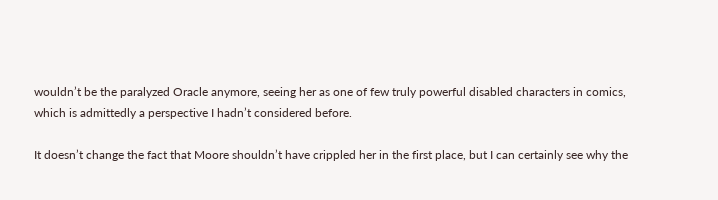wouldn’t be the paralyzed Oracle anymore, seeing her as one of few truly powerful disabled characters in comics, which is admittedly a perspective I hadn’t considered before.

It doesn’t change the fact that Moore shouldn’t have crippled her in the first place, but I can certainly see why the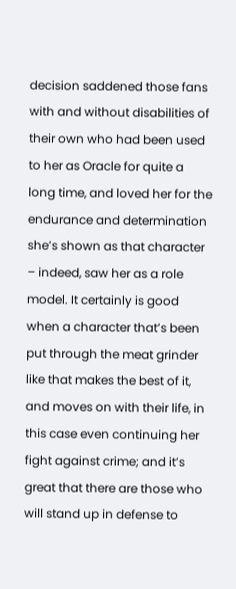decision saddened those fans with and without disabilities of their own who had been used to her as Oracle for quite a long time, and loved her for the endurance and determination she’s shown as that character – indeed, saw her as a role model. It certainly is good when a character that’s been put through the meat grinder like that makes the best of it, and moves on with their life, in this case even continuing her fight against crime; and it’s great that there are those who will stand up in defense to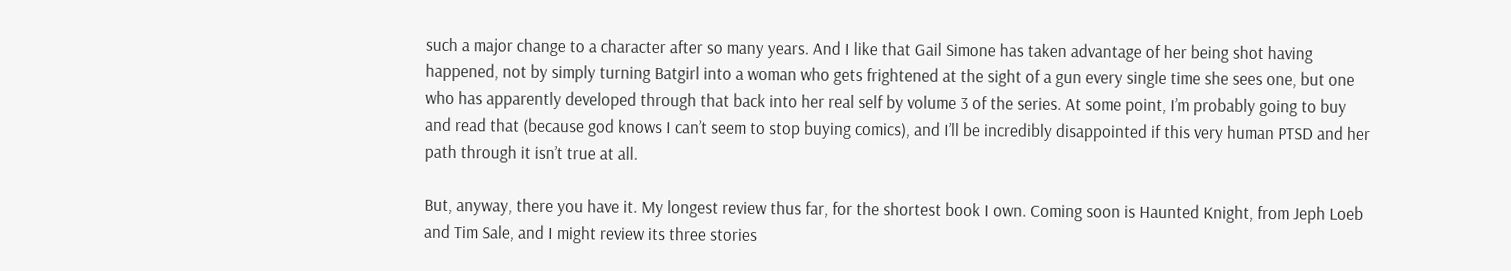such a major change to a character after so many years. And I like that Gail Simone has taken advantage of her being shot having happened, not by simply turning Batgirl into a woman who gets frightened at the sight of a gun every single time she sees one, but one who has apparently developed through that back into her real self by volume 3 of the series. At some point, I’m probably going to buy and read that (because god knows I can’t seem to stop buying comics), and I’ll be incredibly disappointed if this very human PTSD and her path through it isn’t true at all.

But, anyway, there you have it. My longest review thus far, for the shortest book I own. Coming soon is Haunted Knight, from Jeph Loeb and Tim Sale, and I might review its three stories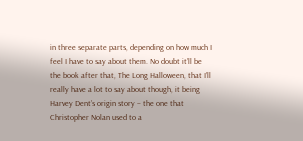in three separate parts, depending on how much I feel I have to say about them. No doubt it’ll be the book after that, The Long Halloween, that I’ll really have a lot to say about though, it being Harvey Dent’s origin story – the one that Christopher Nolan used to a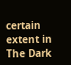certain extent in The Dark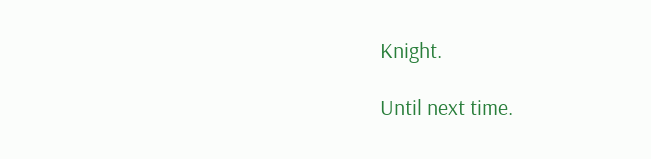Knight.

Until next time.